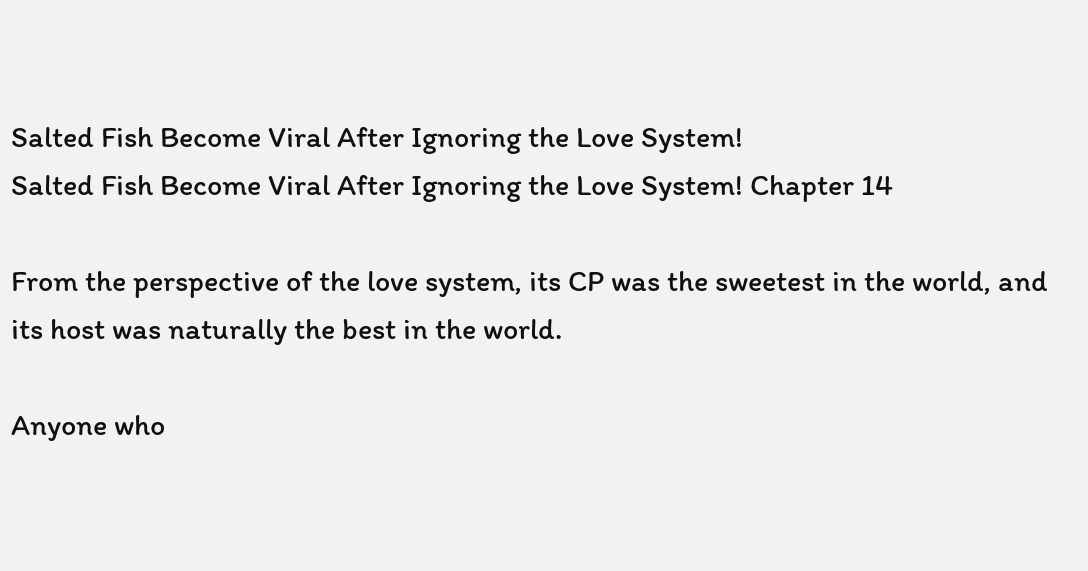Salted Fish Become Viral After Ignoring the Love System!
Salted Fish Become Viral After Ignoring the Love System! Chapter 14

From the perspective of the love system, its CP was the sweetest in the world, and its host was naturally the best in the world.

Anyone who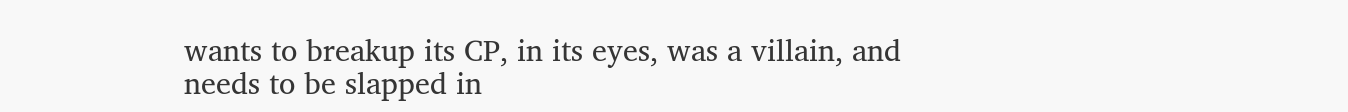wants to breakup its CP, in its eyes, was a villain, and needs to be slapped in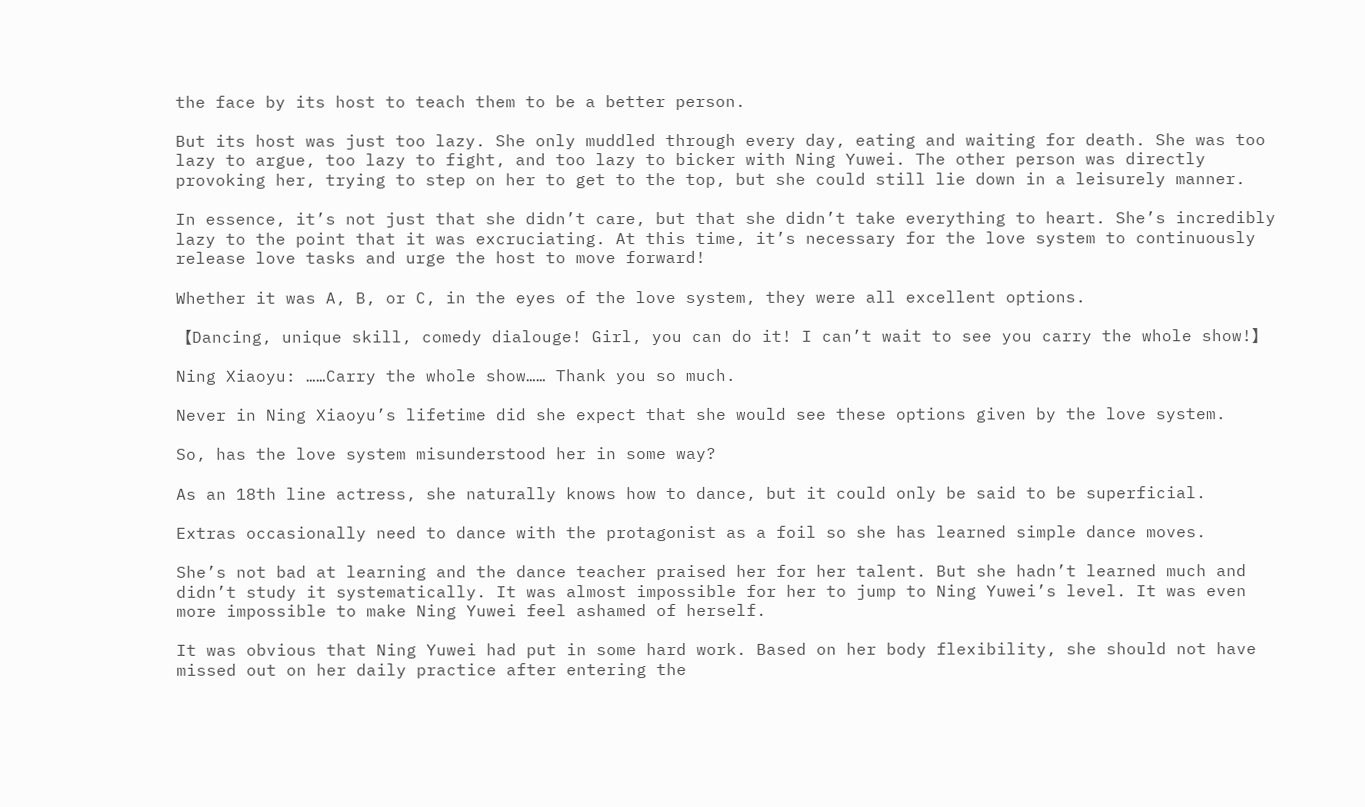the face by its host to teach them to be a better person.

But its host was just too lazy. She only muddled through every day, eating and waiting for death. She was too lazy to argue, too lazy to fight, and too lazy to bicker with Ning Yuwei. The other person was directly provoking her, trying to step on her to get to the top, but she could still lie down in a leisurely manner.

In essence, it’s not just that she didn’t care, but that she didn’t take everything to heart. She’s incredibly lazy to the point that it was excruciating. At this time, it’s necessary for the love system to continuously release love tasks and urge the host to move forward!

Whether it was A, B, or C, in the eyes of the love system, they were all excellent options.

【Dancing, unique skill, comedy dialouge! Girl, you can do it! I can’t wait to see you carry the whole show!】

Ning Xiaoyu: ……Carry the whole show…… Thank you so much.

Never in Ning Xiaoyu’s lifetime did she expect that she would see these options given by the love system.

So, has the love system misunderstood her in some way?

As an 18th line actress, she naturally knows how to dance, but it could only be said to be superficial.

Extras occasionally need to dance with the protagonist as a foil so she has learned simple dance moves.

She’s not bad at learning and the dance teacher praised her for her talent. But she hadn’t learned much and didn’t study it systematically. It was almost impossible for her to jump to Ning Yuwei’s level. It was even more impossible to make Ning Yuwei feel ashamed of herself.

It was obvious that Ning Yuwei had put in some hard work. Based on her body flexibility, she should not have missed out on her daily practice after entering the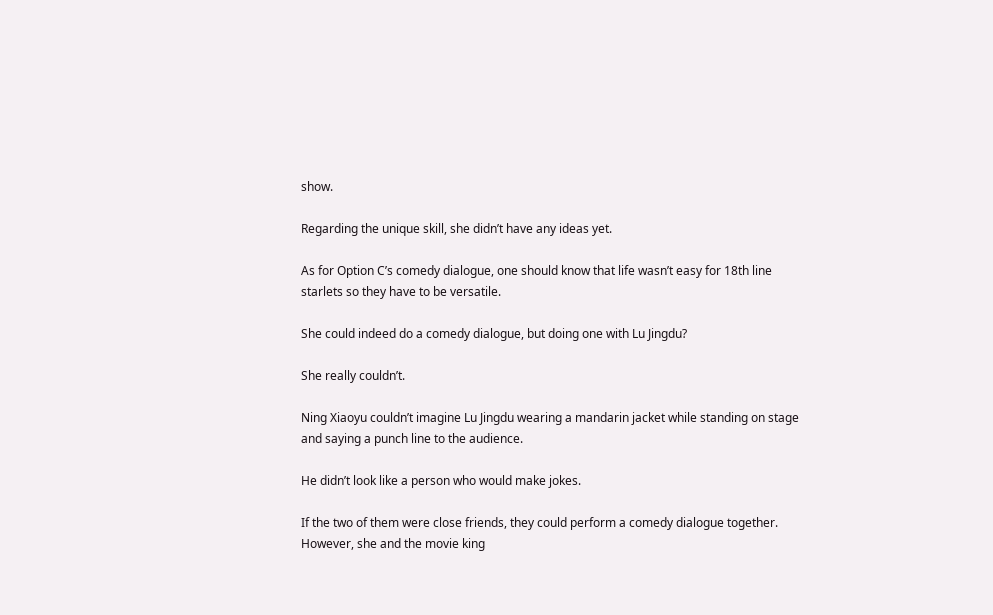show.

Regarding the unique skill, she didn’t have any ideas yet.

As for Option C’s comedy dialogue, one should know that life wasn’t easy for 18th line starlets so they have to be versatile.

She could indeed do a comedy dialogue, but doing one with Lu Jingdu?

She really couldn’t.

Ning Xiaoyu couldn’t imagine Lu Jingdu wearing a mandarin jacket while standing on stage and saying a punch line to the audience.

He didn’t look like a person who would make jokes.

If the two of them were close friends, they could perform a comedy dialogue together. However, she and the movie king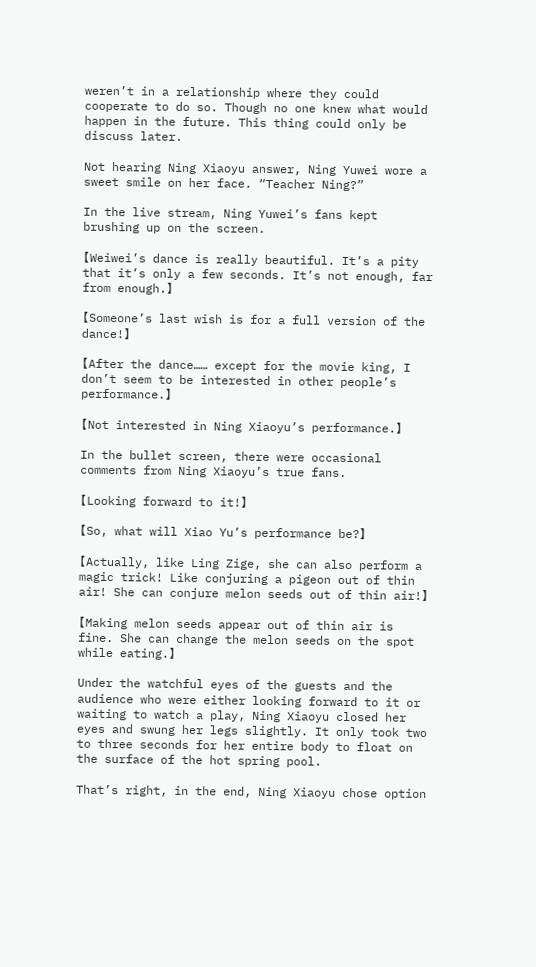weren’t in a relationship where they could cooperate to do so. Though no one knew what would happen in the future. This thing could only be discuss later.

Not hearing Ning Xiaoyu answer, Ning Yuwei wore a sweet smile on her face. “Teacher Ning?”

In the live stream, Ning Yuwei’s fans kept brushing up on the screen.

【Weiwei’s dance is really beautiful. It’s a pity that it’s only a few seconds. It’s not enough, far from enough.】

【Someone’s last wish is for a full version of the dance!】

【After the dance…… except for the movie king, I don’t seem to be interested in other people’s performance.】

【Not interested in Ning Xiaoyu’s performance.】

In the bullet screen, there were occasional comments from Ning Xiaoyu’s true fans.

【Looking forward to it!】

【So, what will Xiao Yu’s performance be?】

【Actually, like Ling Zige, she can also perform a magic trick! Like conjuring a pigeon out of thin air! She can conjure melon seeds out of thin air!】

【Making melon seeds appear out of thin air is fine. She can change the melon seeds on the spot while eating.】

Under the watchful eyes of the guests and the audience who were either looking forward to it or waiting to watch a play, Ning Xiaoyu closed her eyes and swung her legs slightly. It only took two to three seconds for her entire body to float on the surface of the hot spring pool.

That’s right, in the end, Ning Xiaoyu chose option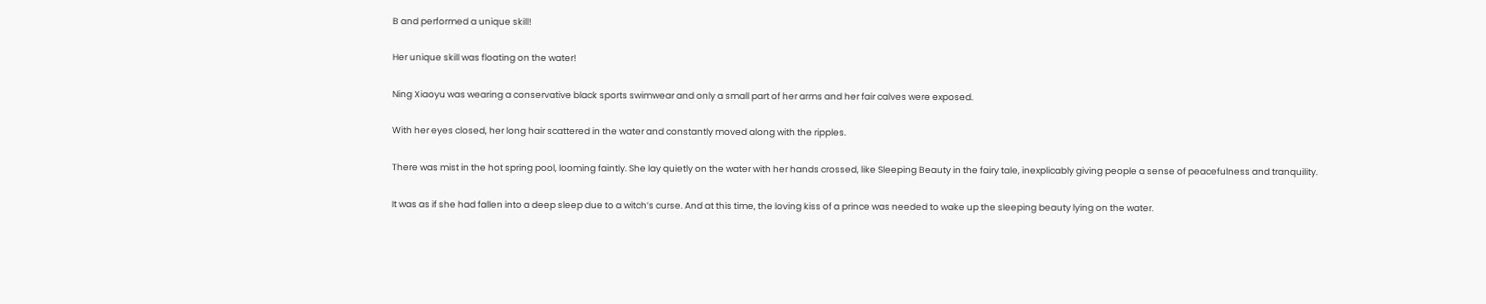B and performed a unique skill!

Her unique skill was floating on the water!

Ning Xiaoyu was wearing a conservative black sports swimwear and only a small part of her arms and her fair calves were exposed.

With her eyes closed, her long hair scattered in the water and constantly moved along with the ripples.

There was mist in the hot spring pool, looming faintly. She lay quietly on the water with her hands crossed, like Sleeping Beauty in the fairy tale, inexplicably giving people a sense of peacefulness and tranquility.

It was as if she had fallen into a deep sleep due to a witch’s curse. And at this time, the loving kiss of a prince was needed to wake up the sleeping beauty lying on the water.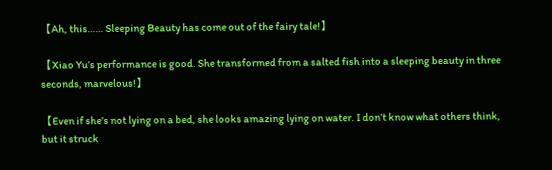【Ah, this…… Sleeping Beauty has come out of the fairy tale!】

【Xiao Yu’s performance is good. She transformed from a salted fish into a sleeping beauty in three seconds, marvelous!】

【Even if she’s not lying on a bed, she looks amazing lying on water. I don’t know what others think, but it struck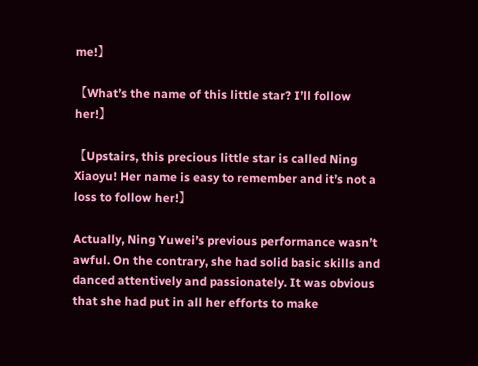me!】

【What’s the name of this little star? I’ll follow her!】

【Upstairs, this precious little star is called Ning Xiaoyu! Her name is easy to remember and it’s not a loss to follow her!】

Actually, Ning Yuwei’s previous performance wasn’t awful. On the contrary, she had solid basic skills and danced attentively and passionately. It was obvious that she had put in all her efforts to make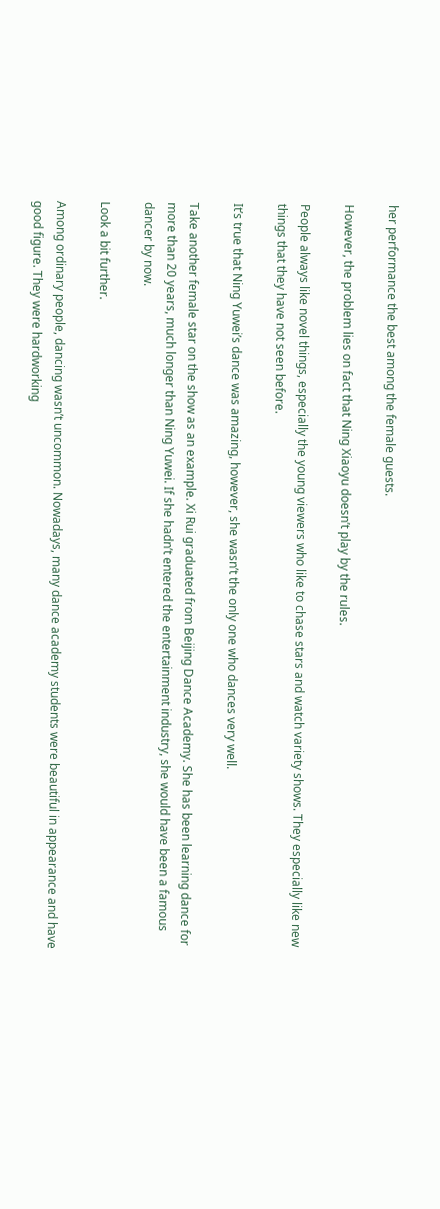her performance the best among the female guests.

However, the problem lies on fact that Ning Xiaoyu doesn’t play by the rules.

People always like novel things, especially the young viewers who like to chase stars and watch variety shows. They especially like new things that they have not seen before.

It’s true that Ning Yuwei’s dance was amazing, however, she wasn’t the only one who dances very well.

Take another female star on the show as an example. Xi Rui graduated from Beijing Dance Academy. She has been learning dance for more than 20 years, much longer than Ning Yuwei. If she hadn’t entered the entertainment industry, she would have been a famous dancer by now.

Look a bit further.

Among ordinary people, dancing wasn’t uncommon. Nowadays, many dance academy students were beautiful in appearance and have good figure. They were hardworking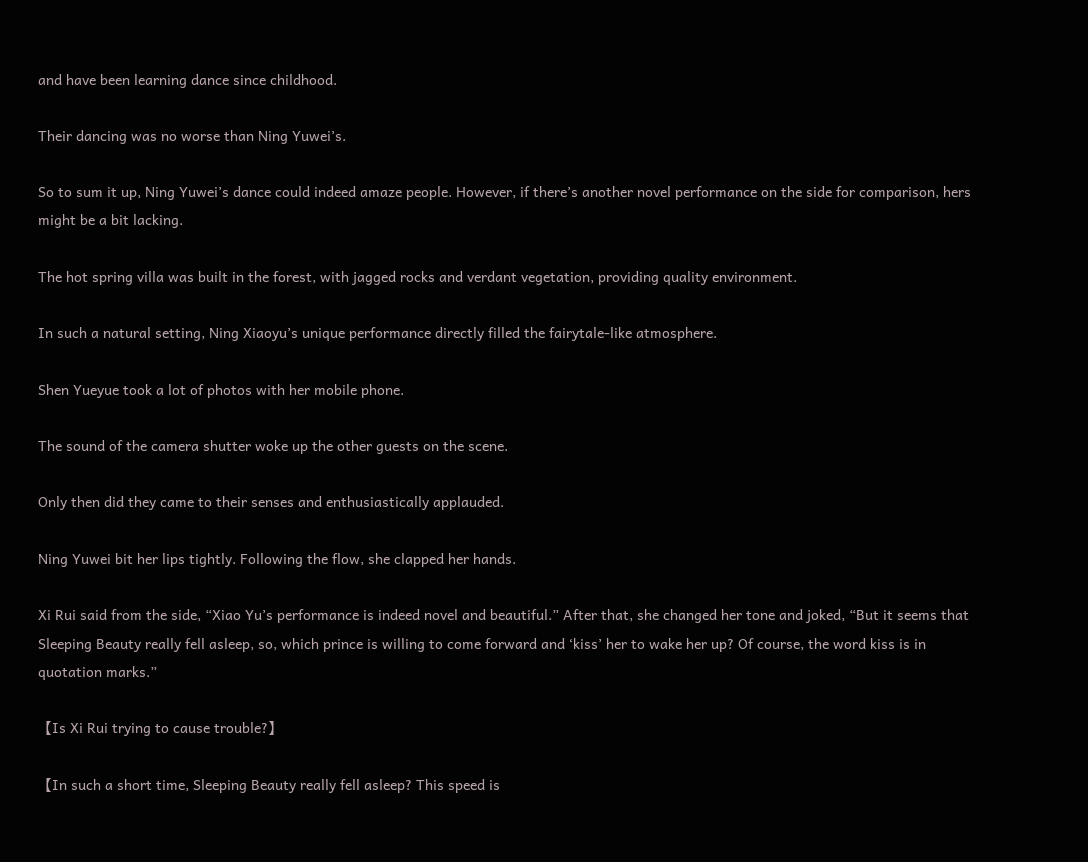and have been learning dance since childhood.

Their dancing was no worse than Ning Yuwei’s.

So to sum it up, Ning Yuwei’s dance could indeed amaze people. However, if there’s another novel performance on the side for comparison, hers might be a bit lacking.

The hot spring villa was built in the forest, with jagged rocks and verdant vegetation, providing quality environment.

In such a natural setting, Ning Xiaoyu’s unique performance directly filled the fairytale-like atmosphere.

Shen Yueyue took a lot of photos with her mobile phone.

The sound of the camera shutter woke up the other guests on the scene.

Only then did they came to their senses and enthusiastically applauded.

Ning Yuwei bit her lips tightly. Following the flow, she clapped her hands.

Xi Rui said from the side, “Xiao Yu’s performance is indeed novel and beautiful.” After that, she changed her tone and joked, “But it seems that Sleeping Beauty really fell asleep, so, which prince is willing to come forward and ‘kiss’ her to wake her up? Of course, the word kiss is in quotation marks.”

【Is Xi Rui trying to cause trouble?】

【In such a short time, Sleeping Beauty really fell asleep? This speed is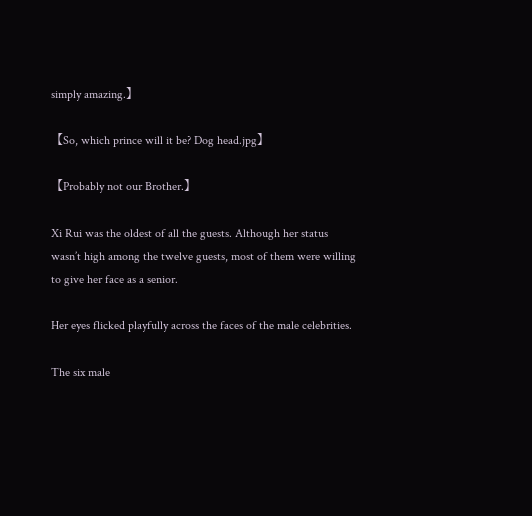simply amazing.】

【So, which prince will it be? Dog head.jpg】

【Probably not our Brother.】

Xi Rui was the oldest of all the guests. Although her status wasn’t high among the twelve guests, most of them were willing to give her face as a senior.

Her eyes flicked playfully across the faces of the male celebrities.

The six male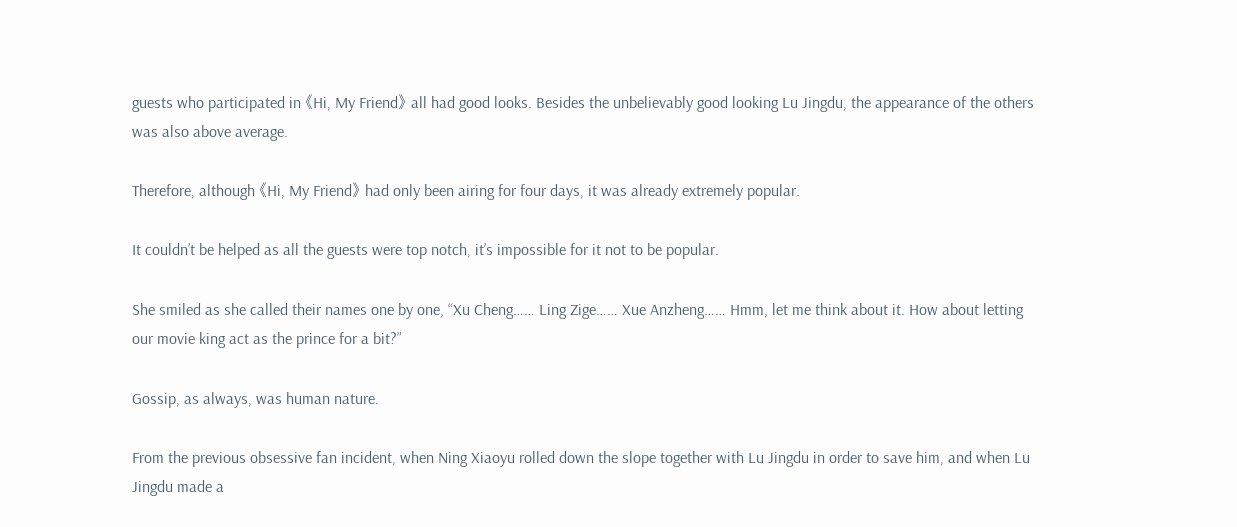guests who participated in 《Hi, My Friend》 all had good looks. Besides the unbelievably good looking Lu Jingdu, the appearance of the others was also above average.

Therefore, although 《Hi, My Friend》 had only been airing for four days, it was already extremely popular.

It couldn’t be helped as all the guests were top notch, it’s impossible for it not to be popular.

She smiled as she called their names one by one, “Xu Cheng…… Ling Zige…… Xue Anzheng…… Hmm, let me think about it. How about letting our movie king act as the prince for a bit?”

Gossip, as always, was human nature.

From the previous obsessive fan incident, when Ning Xiaoyu rolled down the slope together with Lu Jingdu in order to save him, and when Lu Jingdu made a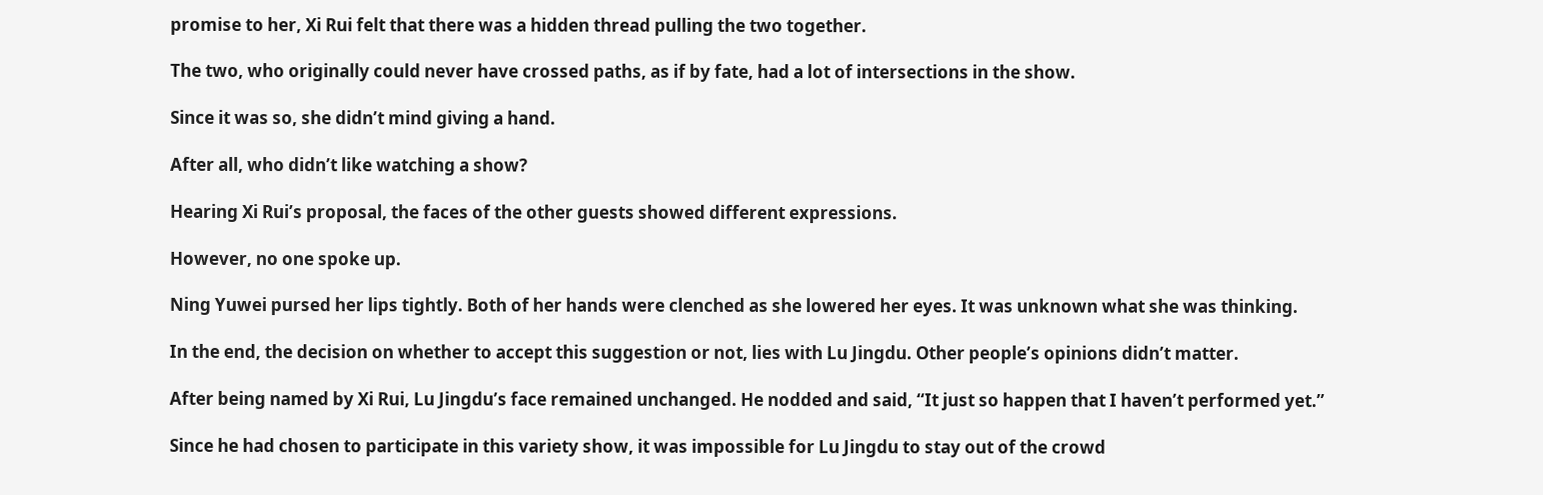promise to her, Xi Rui felt that there was a hidden thread pulling the two together.

The two, who originally could never have crossed paths, as if by fate, had a lot of intersections in the show.

Since it was so, she didn’t mind giving a hand.

After all, who didn’t like watching a show?

Hearing Xi Rui’s proposal, the faces of the other guests showed different expressions.

However, no one spoke up.

Ning Yuwei pursed her lips tightly. Both of her hands were clenched as she lowered her eyes. It was unknown what she was thinking.

In the end, the decision on whether to accept this suggestion or not, lies with Lu Jingdu. Other people’s opinions didn’t matter.

After being named by Xi Rui, Lu Jingdu’s face remained unchanged. He nodded and said, “It just so happen that I haven’t performed yet.”

Since he had chosen to participate in this variety show, it was impossible for Lu Jingdu to stay out of the crowd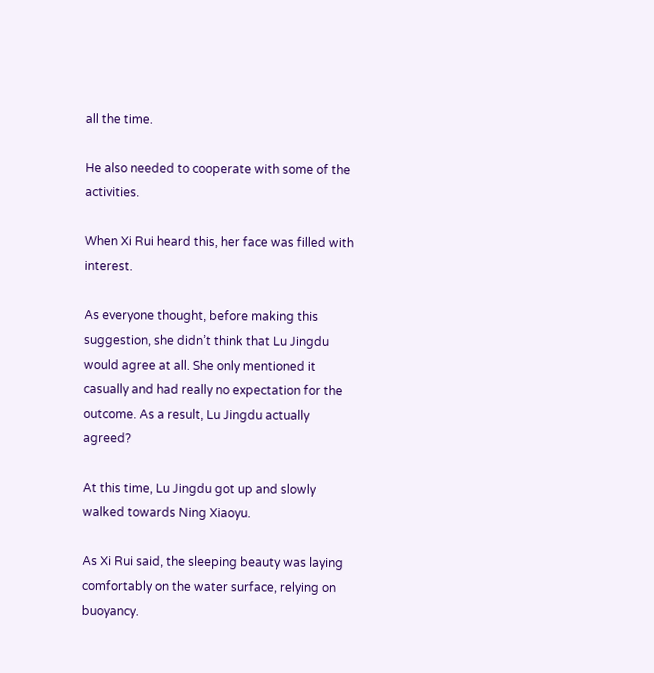all the time.

He also needed to cooperate with some of the activities.

When Xi Rui heard this, her face was filled with interest.

As everyone thought, before making this suggestion, she didn’t think that Lu Jingdu would agree at all. She only mentioned it casually and had really no expectation for the outcome. As a result, Lu Jingdu actually agreed?

At this time, Lu Jingdu got up and slowly walked towards Ning Xiaoyu.

As Xi Rui said, the sleeping beauty was laying comfortably on the water surface, relying on buoyancy.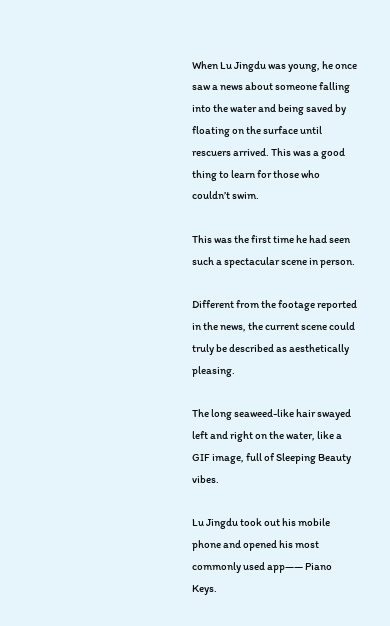When Lu Jingdu was young, he once saw a news about someone falling into the water and being saved by floating on the surface until rescuers arrived. This was a good thing to learn for those who couldn’t swim.

This was the first time he had seen such a spectacular scene in person.

Different from the footage reported in the news, the current scene could truly be described as aesthetically pleasing.

The long seaweed-like hair swayed left and right on the water, like a GIF image, full of Sleeping Beauty vibes.

Lu Jingdu took out his mobile phone and opened his most commonly used app—— Piano Keys.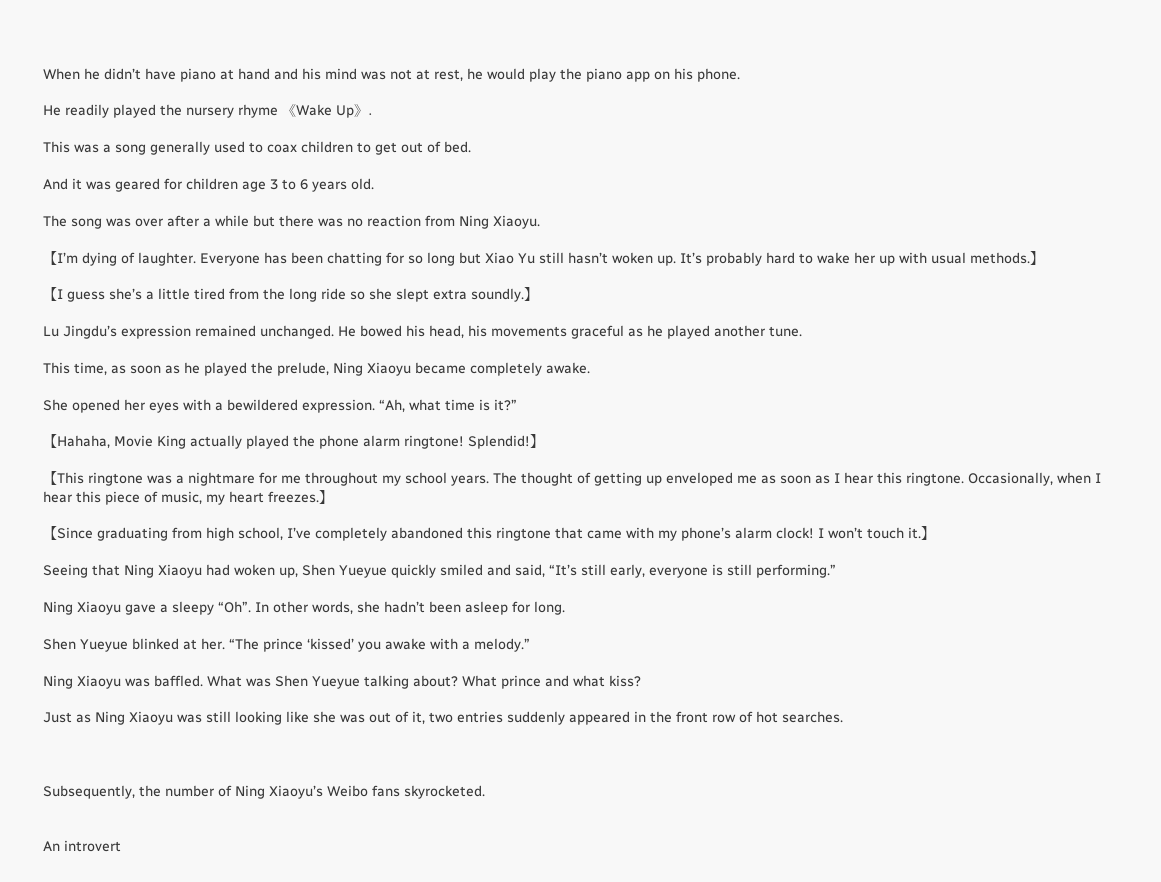When he didn’t have piano at hand and his mind was not at rest, he would play the piano app on his phone.

He readily played the nursery rhyme 《Wake Up》.

This was a song generally used to coax children to get out of bed.

And it was geared for children age 3 to 6 years old.

The song was over after a while but there was no reaction from Ning Xiaoyu.

【I’m dying of laughter. Everyone has been chatting for so long but Xiao Yu still hasn’t woken up. It’s probably hard to wake her up with usual methods.】

【I guess she’s a little tired from the long ride so she slept extra soundly.】

Lu Jingdu’s expression remained unchanged. He bowed his head, his movements graceful as he played another tune.

This time, as soon as he played the prelude, Ning Xiaoyu became completely awake.

She opened her eyes with a bewildered expression. “Ah, what time is it?”

【Hahaha, Movie King actually played the phone alarm ringtone! Splendid!】

【This ringtone was a nightmare for me throughout my school years. The thought of getting up enveloped me as soon as I hear this ringtone. Occasionally, when I hear this piece of music, my heart freezes.】

【Since graduating from high school, I’ve completely abandoned this ringtone that came with my phone’s alarm clock! I won’t touch it.】

Seeing that Ning Xiaoyu had woken up, Shen Yueyue quickly smiled and said, “It’s still early, everyone is still performing.”

Ning Xiaoyu gave a sleepy “Oh”. In other words, she hadn’t been asleep for long.

Shen Yueyue blinked at her. “The prince ‘kissed’ you awake with a melody.”

Ning Xiaoyu was baffled. What was Shen Yueyue talking about? What prince and what kiss?

Just as Ning Xiaoyu was still looking like she was out of it, two entries suddenly appeared in the front row of hot searches.



Subsequently, the number of Ning Xiaoyu’s Weibo fans skyrocketed.


An introvert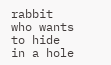rabbit who wants to hide in a hole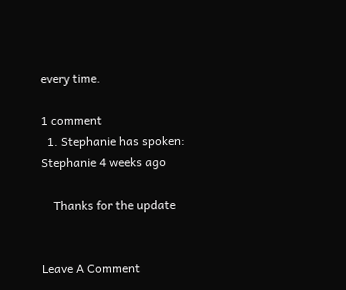every time.

1 comment
  1. Stephanie has spoken: Stephanie 4 weeks ago

    Thanks for the update


Leave A Comment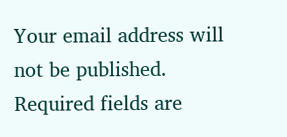Your email address will not be published. Required fields are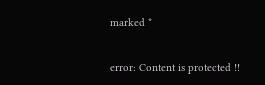marked *


error: Content is protected !!